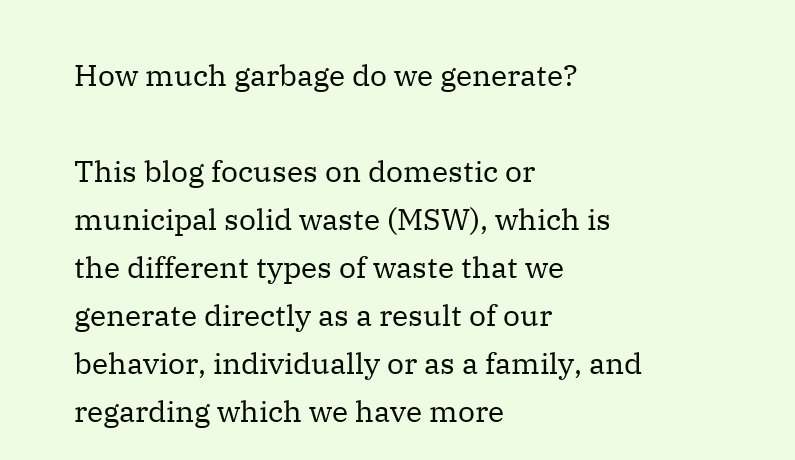How much garbage do we generate?

This blog focuses on domestic or municipal solid waste (MSW), which is the different types of waste that we generate directly as a result of our behavior, individually or as a family, and regarding which we have more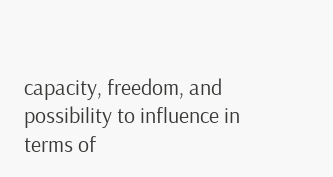capacity, freedom, and possibility to influence in terms of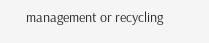management or recycling